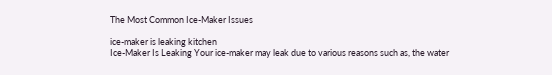The Most Common Ice-Maker Issues

ice-maker is leaking kitchen
Ice-Maker Is Leaking Your ice-maker may leak due to various reasons such as, the water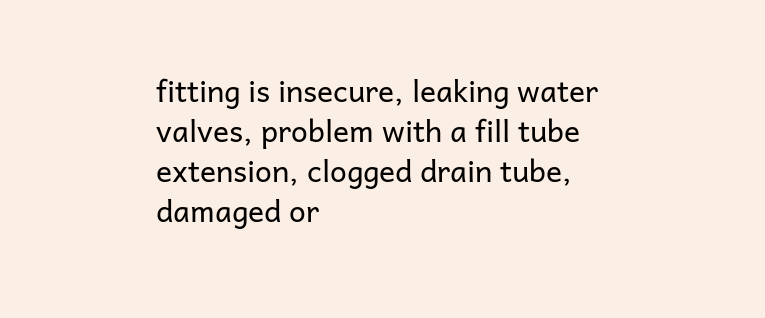fitting is insecure, leaking water valves, problem with a fill tube extension, clogged drain tube, damaged or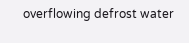overflowing defrost water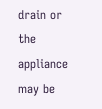drain or the appliance may be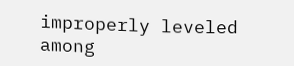improperly leveled among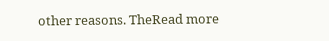other reasons. TheRead more